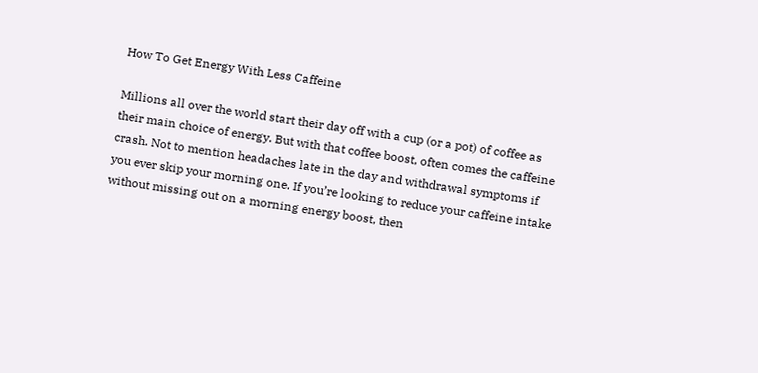How To Get Energy With Less Caffeine

Millions all over the world start their day off with a cup (or a pot) of coffee as their main choice of energy. But with that coffee boost, often comes the caffeine crash. Not to mention headaches late in the day and withdrawal symptoms if you ever skip your morning one. If you’re looking to reduce your caffeine intake without missing out on a morning energy boost, then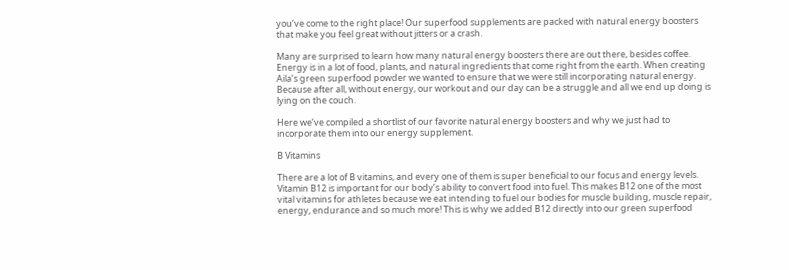you’ve come to the right place! Our superfood supplements are packed with natural energy boosters that make you feel great without jitters or a crash.

Many are surprised to learn how many natural energy boosters there are out there, besides coffee. Energy is in a lot of food, plants, and natural ingredients that come right from the earth. When creating Aila’s green superfood powder we wanted to ensure that we were still incorporating natural energy. Because after all, without energy, our workout and our day can be a struggle and all we end up doing is lying on the couch.

Here we’ve compiled a shortlist of our favorite natural energy boosters and why we just had to incorporate them into our energy supplement.

B Vitamins

There are a lot of B vitamins, and every one of them is super beneficial to our focus and energy levels. Vitamin B12 is important for our body’s ability to convert food into fuel. This makes B12 one of the most vital vitamins for athletes because we eat intending to fuel our bodies for muscle building, muscle repair, energy, endurance and so much more! This is why we added B12 directly into our green superfood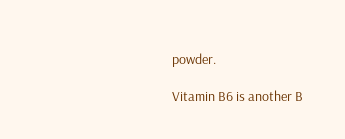powder.

Vitamin B6 is another B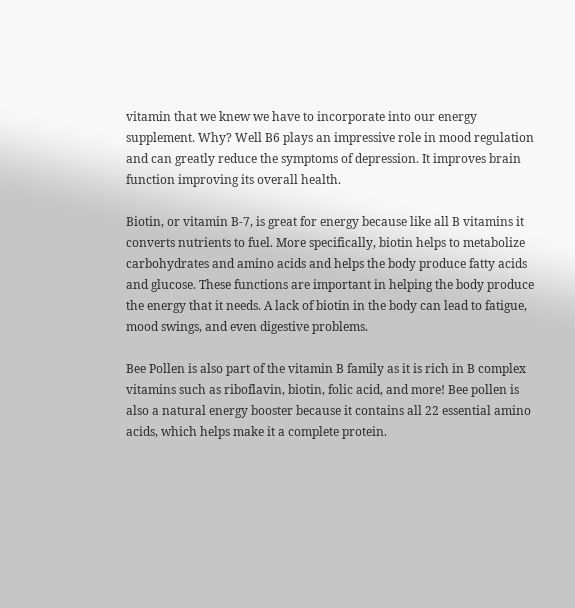vitamin that we knew we have to incorporate into our energy supplement. Why? Well B6 plays an impressive role in mood regulation and can greatly reduce the symptoms of depression. It improves brain function improving its overall health.

Biotin, or vitamin B-7, is great for energy because like all B vitamins it converts nutrients to fuel. More specifically, biotin helps to metabolize carbohydrates and amino acids and helps the body produce fatty acids and glucose. These functions are important in helping the body produce the energy that it needs. A lack of biotin in the body can lead to fatigue, mood swings, and even digestive problems.

Bee Pollen is also part of the vitamin B family as it is rich in B complex vitamins such as riboflavin, biotin, folic acid, and more! Bee pollen is also a natural energy booster because it contains all 22 essential amino acids, which helps make it a complete protein.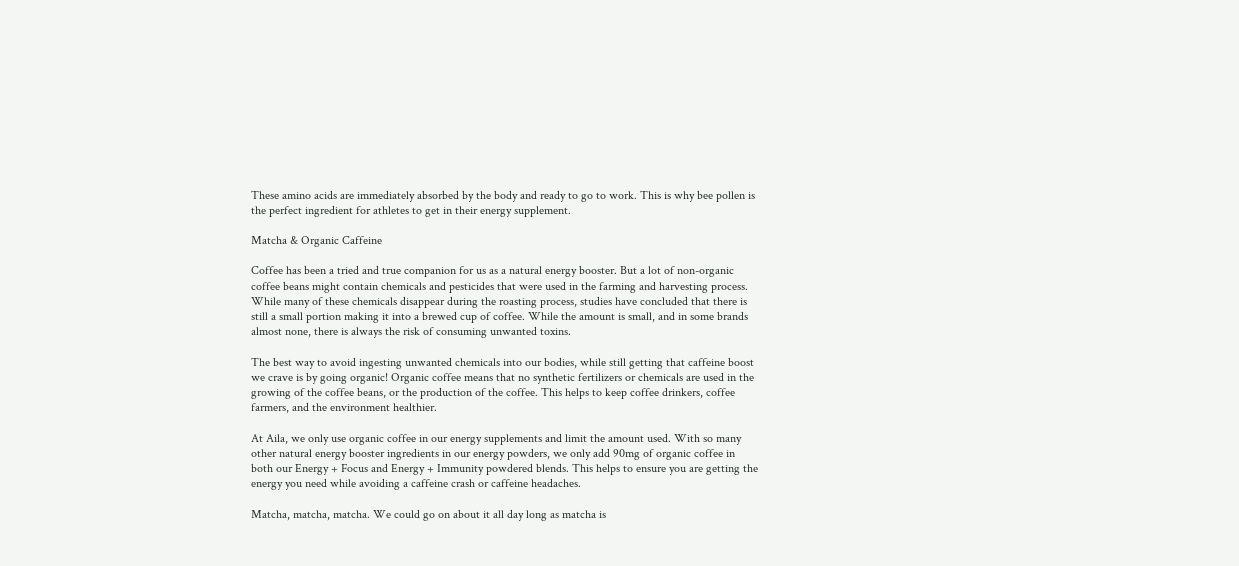These amino acids are immediately absorbed by the body and ready to go to work. This is why bee pollen is the perfect ingredient for athletes to get in their energy supplement.

Matcha & Organic Caffeine

Coffee has been a tried and true companion for us as a natural energy booster. But a lot of non-organic coffee beans might contain chemicals and pesticides that were used in the farming and harvesting process. While many of these chemicals disappear during the roasting process, studies have concluded that there is still a small portion making it into a brewed cup of coffee. While the amount is small, and in some brands almost none, there is always the risk of consuming unwanted toxins.

The best way to avoid ingesting unwanted chemicals into our bodies, while still getting that caffeine boost we crave is by going organic! Organic coffee means that no synthetic fertilizers or chemicals are used in the growing of the coffee beans, or the production of the coffee. This helps to keep coffee drinkers, coffee farmers, and the environment healthier.

At Aila, we only use organic coffee in our energy supplements and limit the amount used. With so many other natural energy booster ingredients in our energy powders, we only add 90mg of organic coffee in both our Energy + Focus and Energy + Immunity powdered blends. This helps to ensure you are getting the energy you need while avoiding a caffeine crash or caffeine headaches.

Matcha, matcha, matcha. We could go on about it all day long as matcha is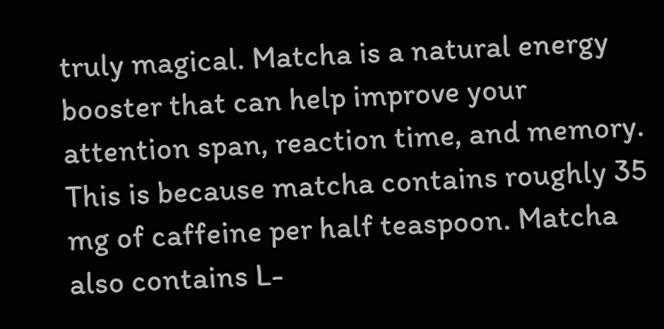truly magical. Matcha is a natural energy booster that can help improve your attention span, reaction time, and memory. This is because matcha contains roughly 35 mg of caffeine per half teaspoon. Matcha also contains L-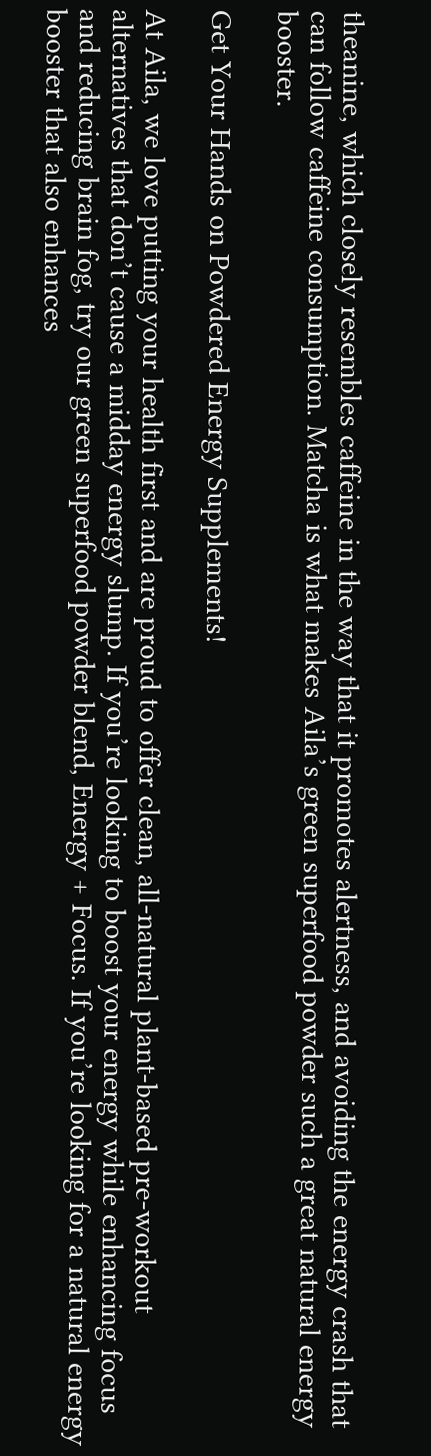theanine, which closely resembles caffeine in the way that it promotes alertness, and avoiding the energy crash that can follow caffeine consumption. Matcha is what makes Aila’s green superfood powder such a great natural energy booster.

Get Your Hands on Powdered Energy Supplements!

At Aila, we love putting your health first and are proud to offer clean, all-natural plant-based pre-workout alternatives that don’t cause a midday energy slump. If you’re looking to boost your energy while enhancing focus and reducing brain fog, try our green superfood powder blend, Energy + Focus. If you’re looking for a natural energy booster that also enhances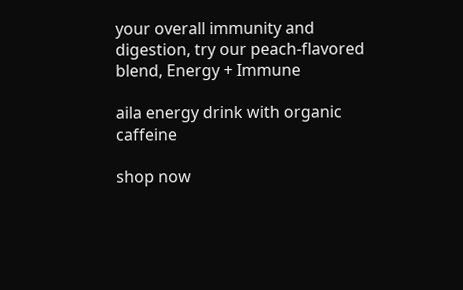your overall immunity and digestion, try our peach-flavored blend, Energy + Immune

aila energy drink with organic caffeine

shop now